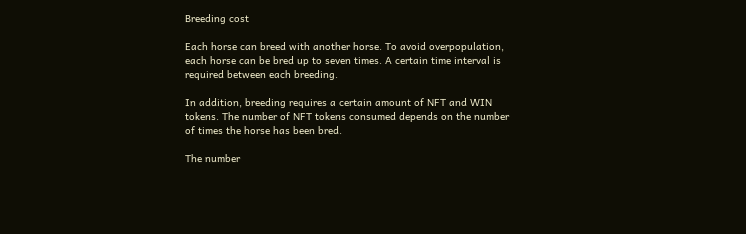Breeding cost

Each horse can breed with another horse. To avoid overpopulation, each horse can be bred up to seven times. A certain time interval is required between each breeding.

In addition, breeding requires a certain amount of NFT and WIN tokens. The number of NFT tokens consumed depends on the number of times the horse has been bred.

The number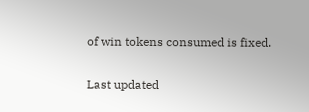of win tokens consumed is fixed.

Last updated